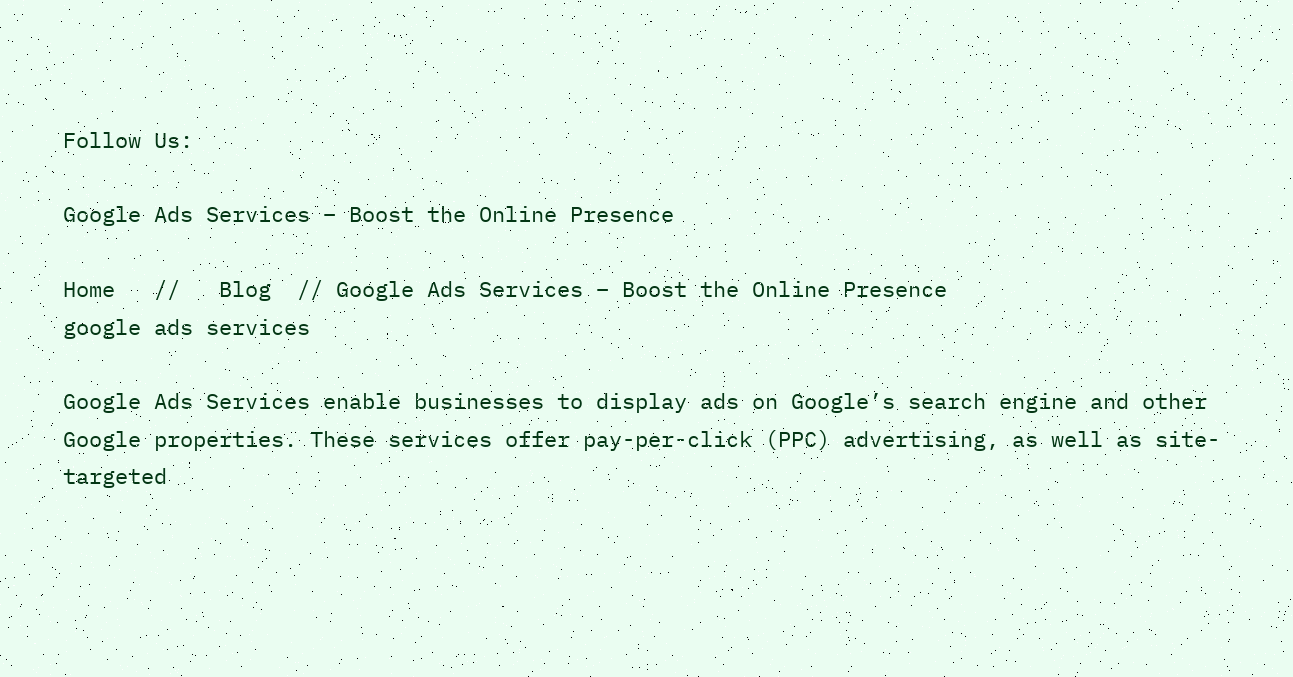Follow Us:

Google Ads Services – Boost the Online Presence

Home   //   Blog  // Google Ads Services – Boost the Online Presence
google ads services

Google Ads Services enable businesses to display ads on Google’s search engine and other Google properties. These services offer pay-per-click (PPC) advertising, as well as site-targeted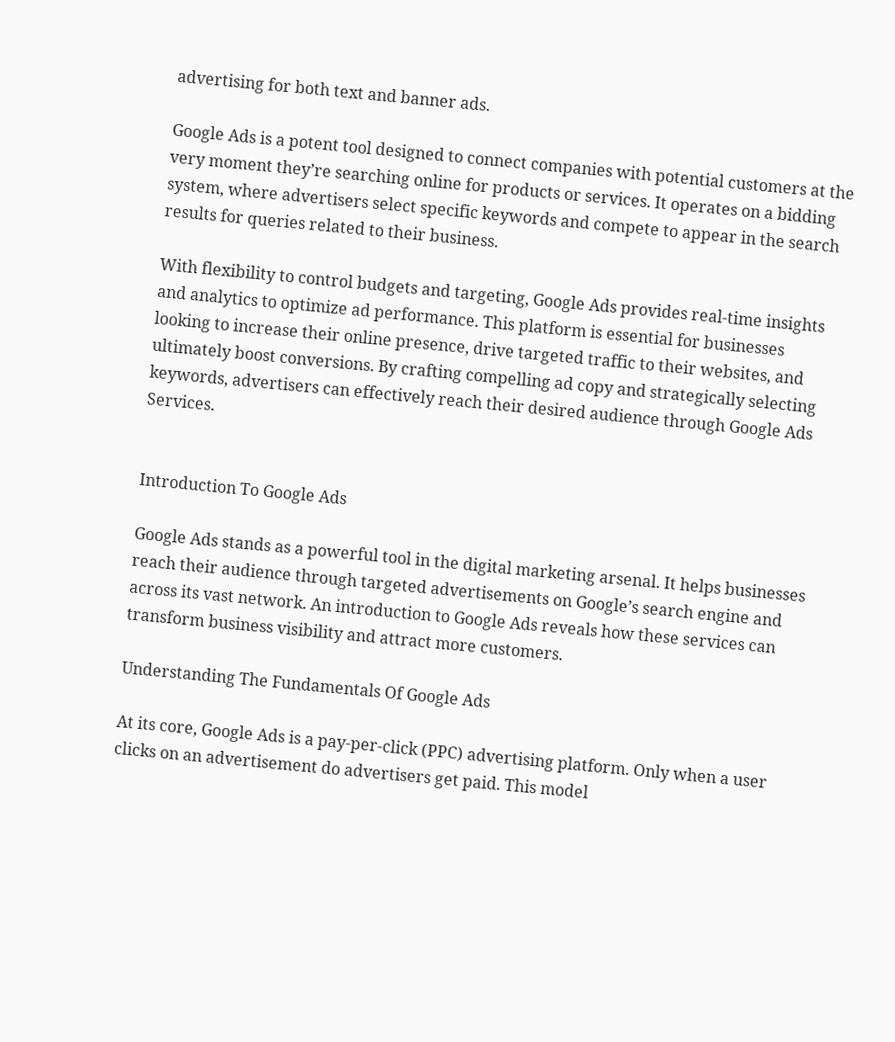advertising for both text and banner ads.

Google Ads is a potent tool designed to connect companies with potential customers at the very moment they’re searching online for products or services. It operates on a bidding system, where advertisers select specific keywords and compete to appear in the search results for queries related to their business.

With flexibility to control budgets and targeting, Google Ads provides real-time insights and analytics to optimize ad performance. This platform is essential for businesses looking to increase their online presence, drive targeted traffic to their websites, and ultimately boost conversions. By crafting compelling ad copy and strategically selecting keywords, advertisers can effectively reach their desired audience through Google Ads Services.


Introduction To Google Ads

Google Ads stands as a powerful tool in the digital marketing arsenal. It helps businesses reach their audience through targeted advertisements on Google’s search engine and across its vast network. An introduction to Google Ads reveals how these services can transform business visibility and attract more customers.

Understanding The Fundamentals Of Google Ads

At its core, Google Ads is a pay-per-click (PPC) advertising platform. Only when a user clicks on an advertisement do advertisers get paid. This model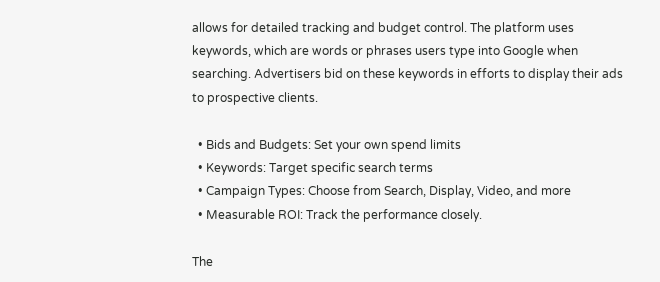allows for detailed tracking and budget control. The platform uses keywords, which are words or phrases users type into Google when searching. Advertisers bid on these keywords in efforts to display their ads to prospective clients.

  • Bids and Budgets: Set your own spend limits
  • Keywords: Target specific search terms
  • Campaign Types: Choose from Search, Display, Video, and more
  • Measurable ROI: Track the performance closely.

The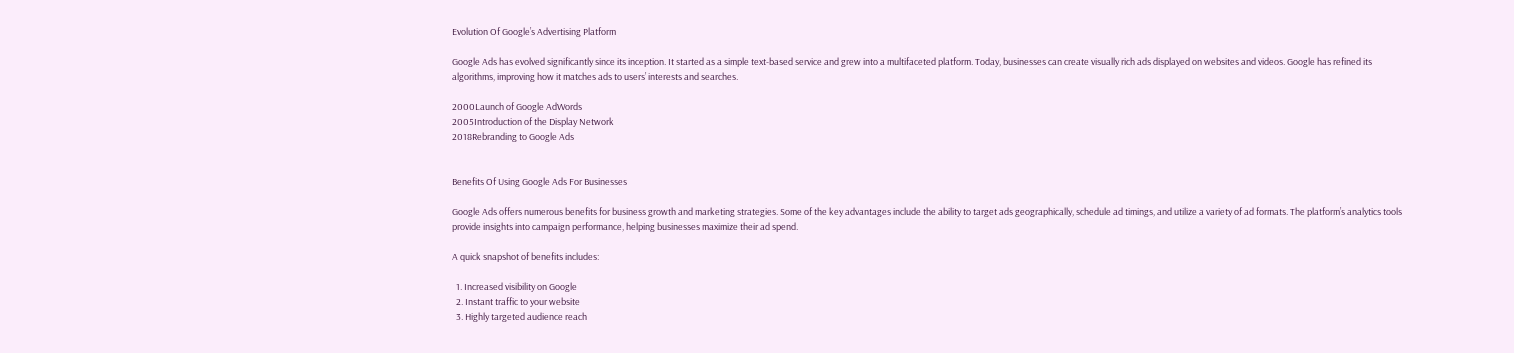Evolution Of Google’s Advertising Platform

Google Ads has evolved significantly since its inception. It started as a simple text-based service and grew into a multifaceted platform. Today, businesses can create visually rich ads displayed on websites and videos. Google has refined its algorithms, improving how it matches ads to users’ interests and searches.

2000Launch of Google AdWords
2005Introduction of the Display Network
2018Rebranding to Google Ads


Benefits Of Using Google Ads For Businesses

Google Ads offers numerous benefits for business growth and marketing strategies. Some of the key advantages include the ability to target ads geographically, schedule ad timings, and utilize a variety of ad formats. The platform’s analytics tools provide insights into campaign performance, helping businesses maximize their ad spend.

A quick snapshot of benefits includes:

  1. Increased visibility on Google
  2. Instant traffic to your website
  3. Highly targeted audience reach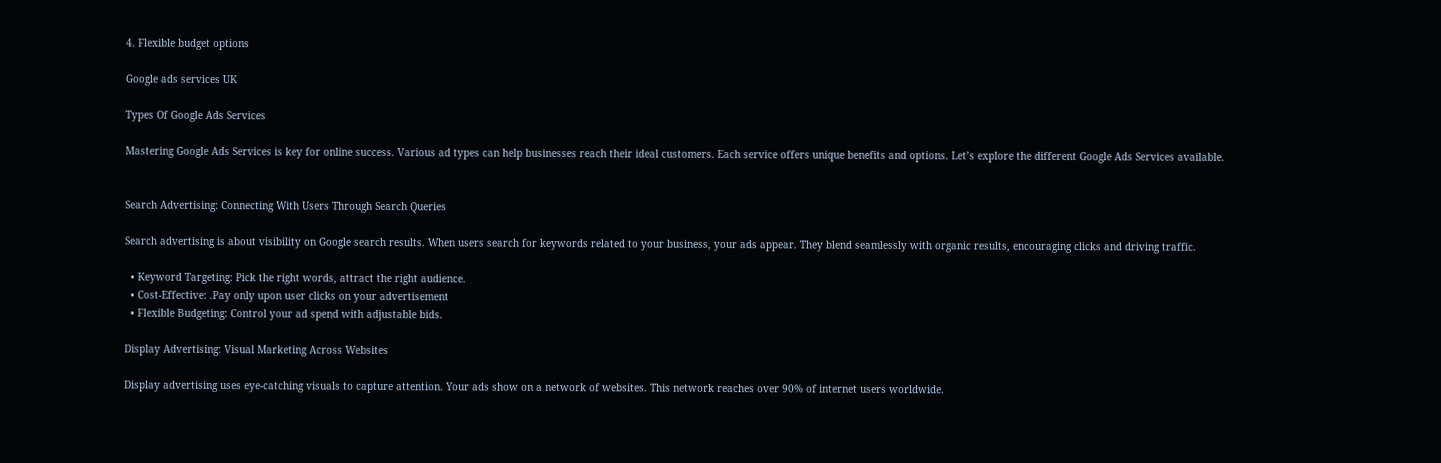4. Flexible budget options

Google ads services UK

Types Of Google Ads Services

Mastering Google Ads Services is key for online success. Various ad types can help businesses reach their ideal customers. Each service offers unique benefits and options. Let’s explore the different Google Ads Services available.


Search Advertising: Connecting With Users Through Search Queries

Search advertising is about visibility on Google search results. When users search for keywords related to your business, your ads appear. They blend seamlessly with organic results, encouraging clicks and driving traffic.

  • Keyword Targeting: Pick the right words, attract the right audience.
  • Cost-Effective: .Pay only upon user clicks on your advertisement
  • Flexible Budgeting: Control your ad spend with adjustable bids.

Display Advertising: Visual Marketing Across Websites

Display advertising uses eye-catching visuals to capture attention. Your ads show on a network of websites. This network reaches over 90% of internet users worldwide.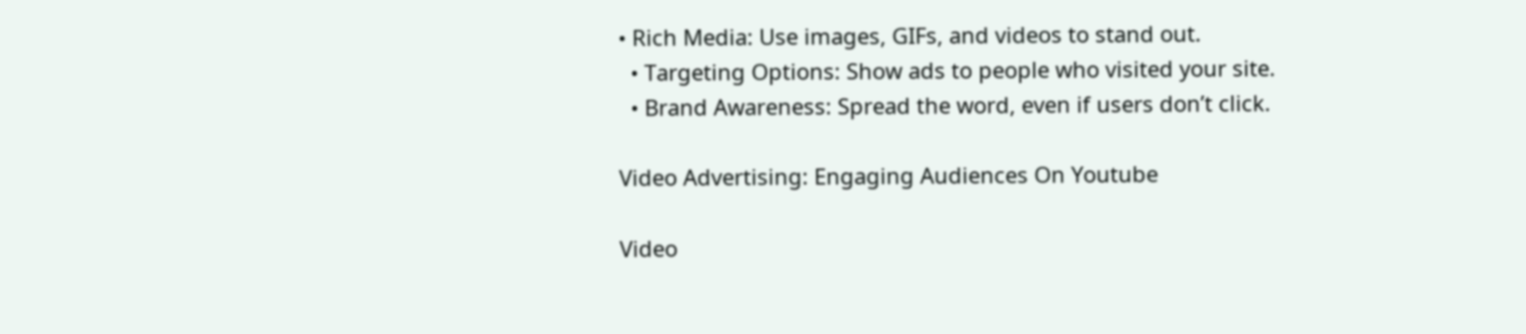• Rich Media: Use images, GIFs, and videos to stand out.
  • Targeting Options: Show ads to people who visited your site.
  • Brand Awareness: Spread the word, even if users don’t click.

Video Advertising: Engaging Audiences On Youtube

Video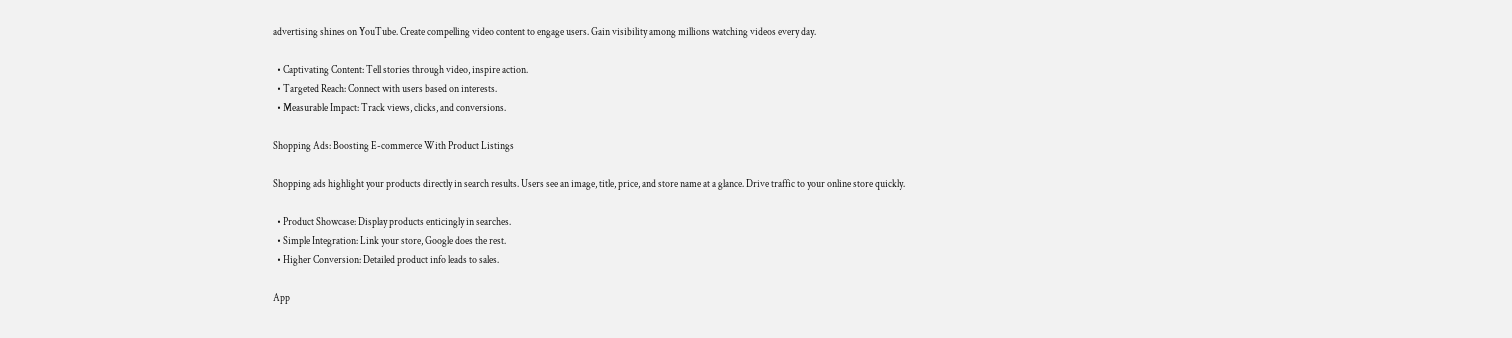advertising shines on YouTube. Create compelling video content to engage users. Gain visibility among millions watching videos every day.

  • Captivating Content: Tell stories through video, inspire action.
  • Targeted Reach: Connect with users based on interests.
  • Measurable Impact: Track views, clicks, and conversions.

Shopping Ads: Boosting E-commerce With Product Listings

Shopping ads highlight your products directly in search results. Users see an image, title, price, and store name at a glance. Drive traffic to your online store quickly.

  • Product Showcase: Display products enticingly in searches.
  • Simple Integration: Link your store, Google does the rest.
  • Higher Conversion: Detailed product info leads to sales.

App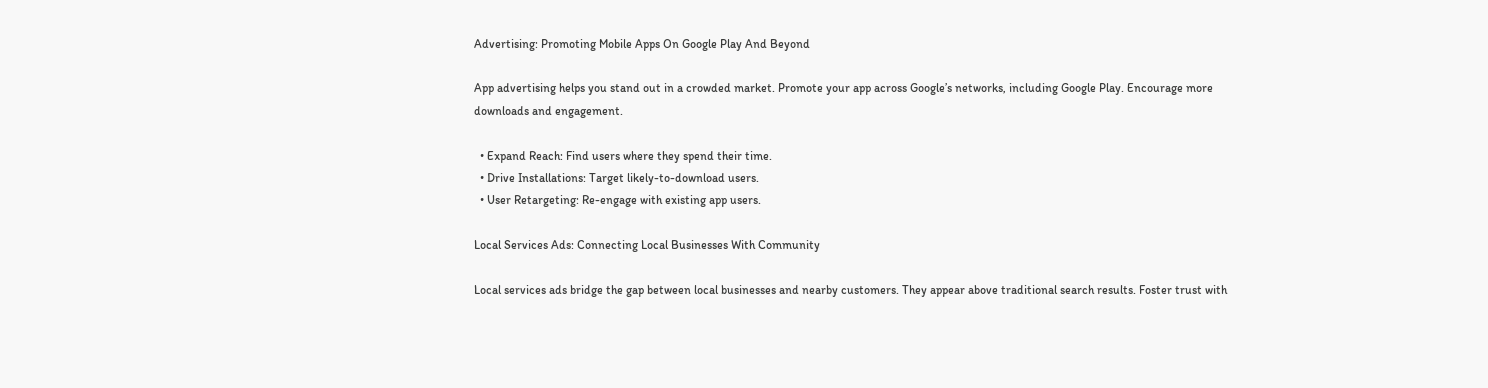Advertising: Promoting Mobile Apps On Google Play And Beyond

App advertising helps you stand out in a crowded market. Promote your app across Google’s networks, including Google Play. Encourage more downloads and engagement.

  • Expand Reach: Find users where they spend their time.
  • Drive Installations: Target likely-to-download users.
  • User Retargeting: Re-engage with existing app users.

Local Services Ads: Connecting Local Businesses With Community

Local services ads bridge the gap between local businesses and nearby customers. They appear above traditional search results. Foster trust with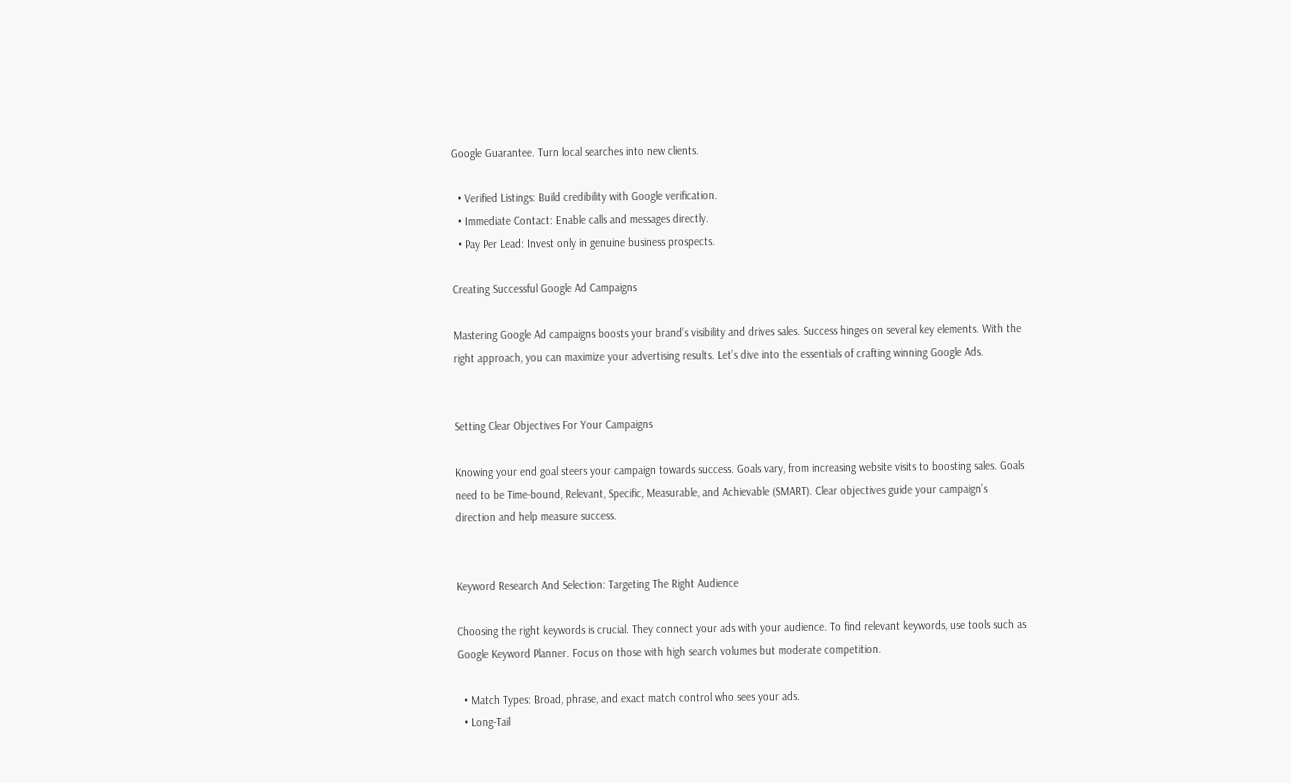Google Guarantee. Turn local searches into new clients.

  • Verified Listings: Build credibility with Google verification.
  • Immediate Contact: Enable calls and messages directly.
  • Pay Per Lead: Invest only in genuine business prospects.

Creating Successful Google Ad Campaigns

Mastering Google Ad campaigns boosts your brand’s visibility and drives sales. Success hinges on several key elements. With the right approach, you can maximize your advertising results. Let’s dive into the essentials of crafting winning Google Ads.


Setting Clear Objectives For Your Campaigns

Knowing your end goal steers your campaign towards success. Goals vary, from increasing website visits to boosting sales. Goals need to be Time-bound, Relevant, Specific, Measurable, and Achievable (SMART). Clear objectives guide your campaign’s direction and help measure success.


Keyword Research And Selection: Targeting The Right Audience

Choosing the right keywords is crucial. They connect your ads with your audience. To find relevant keywords, use tools such as Google Keyword Planner. Focus on those with high search volumes but moderate competition.

  • Match Types: Broad, phrase, and exact match control who sees your ads.
  • Long-Tail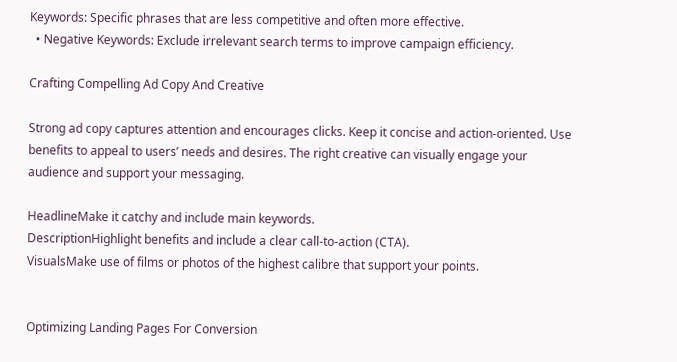Keywords: Specific phrases that are less competitive and often more effective.
  • Negative Keywords: Exclude irrelevant search terms to improve campaign efficiency.

Crafting Compelling Ad Copy And Creative

Strong ad copy captures attention and encourages clicks. Keep it concise and action-oriented. Use benefits to appeal to users’ needs and desires. The right creative can visually engage your audience and support your messaging.

HeadlineMake it catchy and include main keywords.
DescriptionHighlight benefits and include a clear call-to-action (CTA).
VisualsMake use of films or photos of the highest calibre that support your points.


Optimizing Landing Pages For Conversion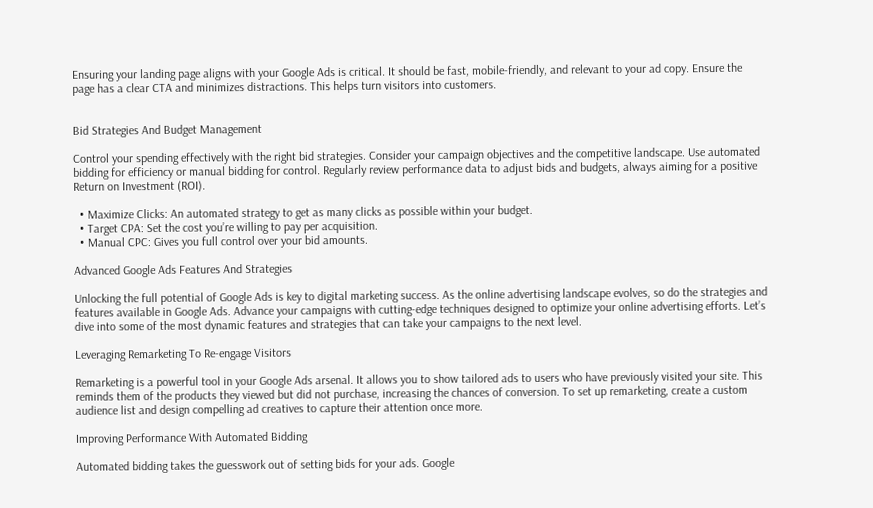Ensuring your landing page aligns with your Google Ads is critical. It should be fast, mobile-friendly, and relevant to your ad copy. Ensure the page has a clear CTA and minimizes distractions. This helps turn visitors into customers.


Bid Strategies And Budget Management

Control your spending effectively with the right bid strategies. Consider your campaign objectives and the competitive landscape. Use automated bidding for efficiency or manual bidding for control. Regularly review performance data to adjust bids and budgets, always aiming for a positive Return on Investment (ROI).

  • Maximize Clicks: An automated strategy to get as many clicks as possible within your budget.
  • Target CPA: Set the cost you’re willing to pay per acquisition.
  • Manual CPC: Gives you full control over your bid amounts.

Advanced Google Ads Features And Strategies

Unlocking the full potential of Google Ads is key to digital marketing success. As the online advertising landscape evolves, so do the strategies and features available in Google Ads. Advance your campaigns with cutting-edge techniques designed to optimize your online advertising efforts. Let’s dive into some of the most dynamic features and strategies that can take your campaigns to the next level.

Leveraging Remarketing To Re-engage Visitors

Remarketing is a powerful tool in your Google Ads arsenal. It allows you to show tailored ads to users who have previously visited your site. This reminds them of the products they viewed but did not purchase, increasing the chances of conversion. To set up remarketing, create a custom audience list and design compelling ad creatives to capture their attention once more.

Improving Performance With Automated Bidding

Automated bidding takes the guesswork out of setting bids for your ads. Google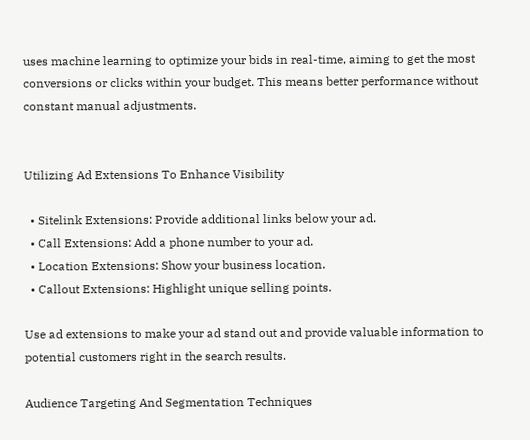uses machine learning to optimize your bids in real-time, aiming to get the most conversions or clicks within your budget. This means better performance without constant manual adjustments.


Utilizing Ad Extensions To Enhance Visibility

  • Sitelink Extensions: Provide additional links below your ad.
  • Call Extensions: Add a phone number to your ad.
  • Location Extensions: Show your business location.
  • Callout Extensions: Highlight unique selling points.

Use ad extensions to make your ad stand out and provide valuable information to potential customers right in the search results.

Audience Targeting And Segmentation Techniques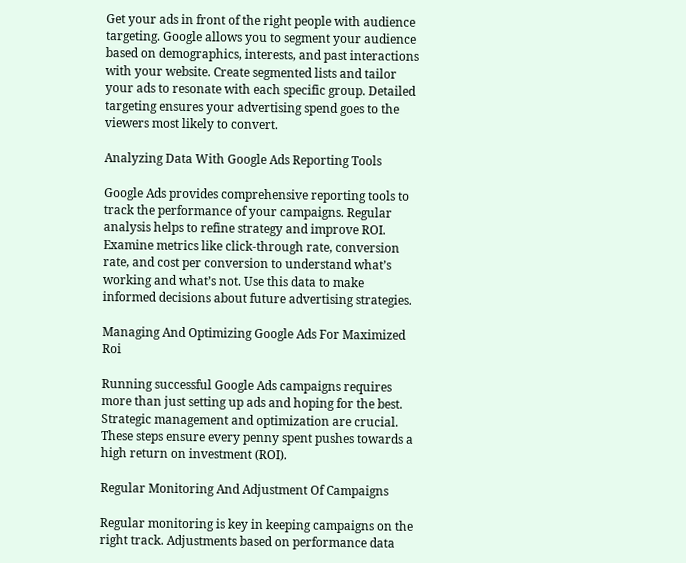Get your ads in front of the right people with audience targeting. Google allows you to segment your audience based on demographics, interests, and past interactions with your website. Create segmented lists and tailor your ads to resonate with each specific group. Detailed targeting ensures your advertising spend goes to the viewers most likely to convert.

Analyzing Data With Google Ads Reporting Tools

Google Ads provides comprehensive reporting tools to track the performance of your campaigns. Regular analysis helps to refine strategy and improve ROI. Examine metrics like click-through rate, conversion rate, and cost per conversion to understand what’s working and what’s not. Use this data to make informed decisions about future advertising strategies.

Managing And Optimizing Google Ads For Maximized Roi

Running successful Google Ads campaigns requires more than just setting up ads and hoping for the best. Strategic management and optimization are crucial. These steps ensure every penny spent pushes towards a high return on investment (ROI).

Regular Monitoring And Adjustment Of Campaigns

Regular monitoring is key in keeping campaigns on the right track. Adjustments based on performance data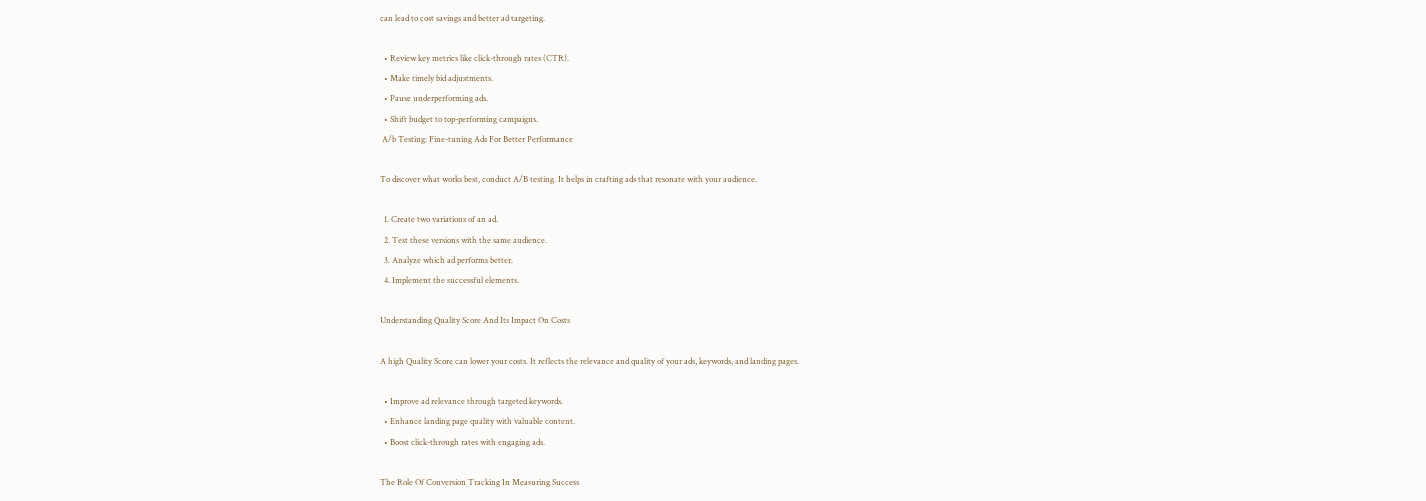can lead to cost savings and better ad targeting.

  • Review key metrics like click-through rates (CTR).
  • Make timely bid adjustments.
  • Pause underperforming ads.
  • Shift budget to top-performing campaigns.
 A/b Testing: Fine-tuning Ads For Better Performance

To discover what works best, conduct A/B testing. It helps in crafting ads that resonate with your audience.

  1. Create two variations of an ad.
  2. Test these versions with the same audience.
  3. Analyze which ad performs better.
  4. Implement the successful elements.

Understanding Quality Score And Its Impact On Costs

A high Quality Score can lower your costs. It reflects the relevance and quality of your ads, keywords, and landing pages.

  • Improve ad relevance through targeted keywords.
  • Enhance landing page quality with valuable content.
  • Boost click-through rates with engaging ads.

The Role Of Conversion Tracking In Measuring Success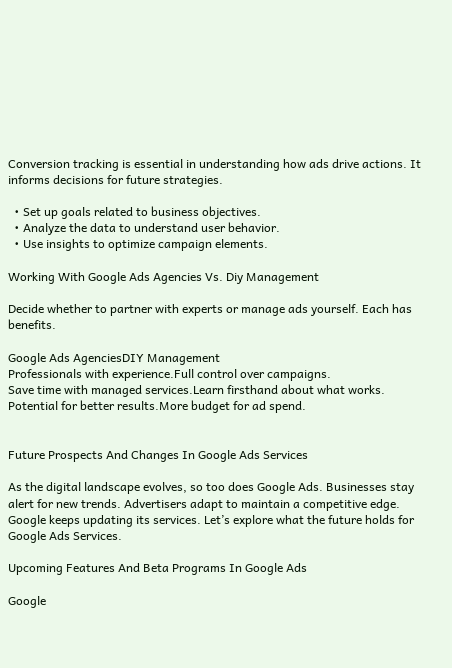Conversion tracking is essential in understanding how ads drive actions. It informs decisions for future strategies.

  • Set up goals related to business objectives.
  • Analyze the data to understand user behavior.
  • Use insights to optimize campaign elements.

Working With Google Ads Agencies Vs. Diy Management

Decide whether to partner with experts or manage ads yourself. Each has benefits.

Google Ads AgenciesDIY Management
Professionals with experience.Full control over campaigns.
Save time with managed services.Learn firsthand about what works.
Potential for better results.More budget for ad spend.


Future Prospects And Changes In Google Ads Services

As the digital landscape evolves, so too does Google Ads. Businesses stay alert for new trends. Advertisers adapt to maintain a competitive edge. Google keeps updating its services. Let’s explore what the future holds for Google Ads Services.

Upcoming Features And Beta Programs In Google Ads

Google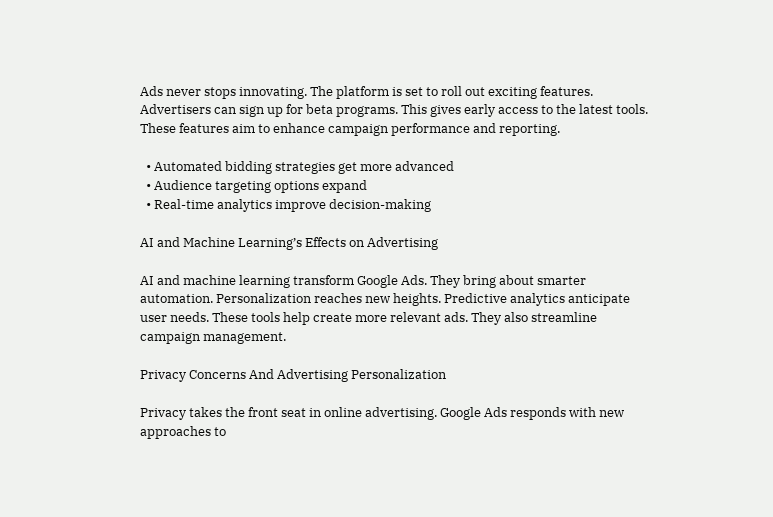Ads never stops innovating. The platform is set to roll out exciting features. Advertisers can sign up for beta programs. This gives early access to the latest tools. These features aim to enhance campaign performance and reporting.

  • Automated bidding strategies get more advanced
  • Audience targeting options expand
  • Real-time analytics improve decision-making

AI and Machine Learning’s Effects on Advertising

AI and machine learning transform Google Ads. They bring about smarter automation. Personalization reaches new heights. Predictive analytics anticipate user needs. These tools help create more relevant ads. They also streamline campaign management.

Privacy Concerns And Advertising Personalization

Privacy takes the front seat in online advertising. Google Ads responds with new approaches to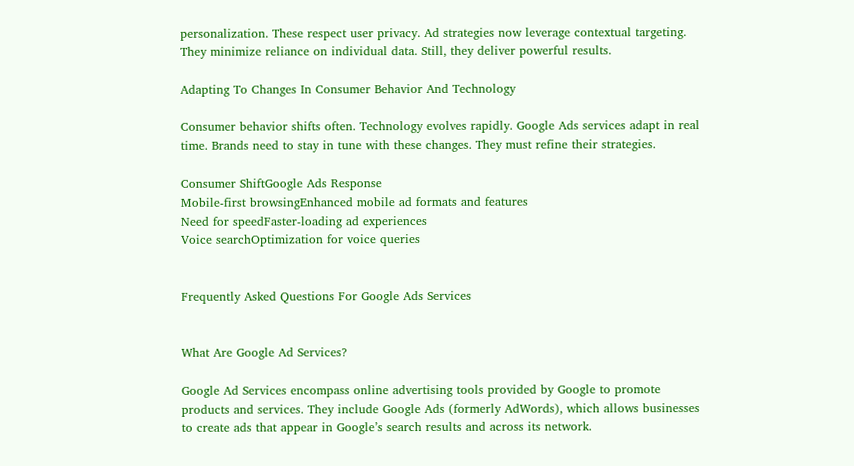personalization. These respect user privacy. Ad strategies now leverage contextual targeting. They minimize reliance on individual data. Still, they deliver powerful results.

Adapting To Changes In Consumer Behavior And Technology

Consumer behavior shifts often. Technology evolves rapidly. Google Ads services adapt in real time. Brands need to stay in tune with these changes. They must refine their strategies.

Consumer ShiftGoogle Ads Response
Mobile-first browsingEnhanced mobile ad formats and features
Need for speedFaster-loading ad experiences
Voice searchOptimization for voice queries


Frequently Asked Questions For Google Ads Services


What Are Google Ad Services?

Google Ad Services encompass online advertising tools provided by Google to promote products and services. They include Google Ads (formerly AdWords), which allows businesses to create ads that appear in Google’s search results and across its network.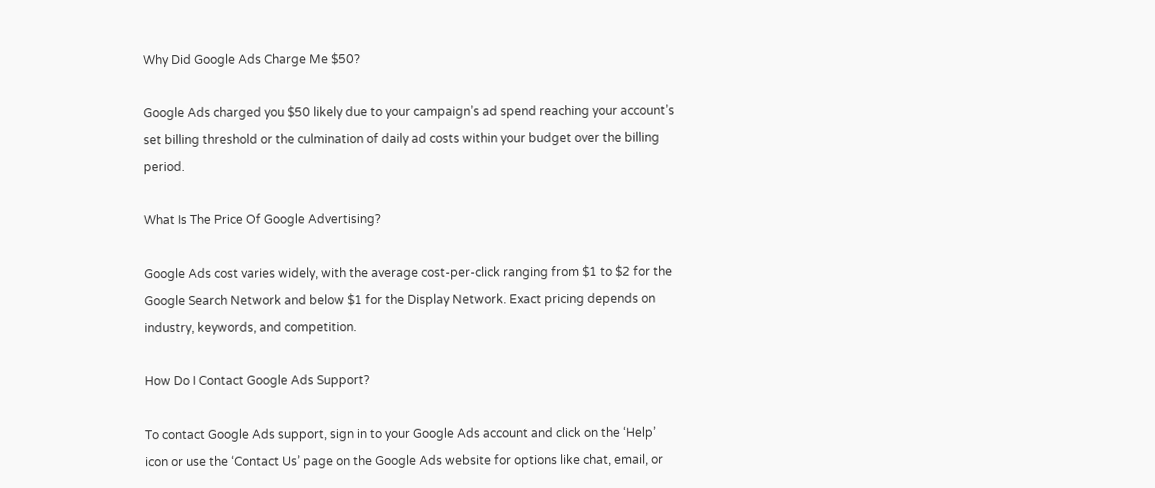Why Did Google Ads Charge Me $50?

Google Ads charged you $50 likely due to your campaign’s ad spend reaching your account’s set billing threshold or the culmination of daily ad costs within your budget over the billing period.

What Is The Price Of Google Advertising?

Google Ads cost varies widely, with the average cost-per-click ranging from $1 to $2 for the Google Search Network and below $1 for the Display Network. Exact pricing depends on industry, keywords, and competition.

How Do I Contact Google Ads Support?

To contact Google Ads support, sign in to your Google Ads account and click on the ‘Help’ icon or use the ‘Contact Us’ page on the Google Ads website for options like chat, email, or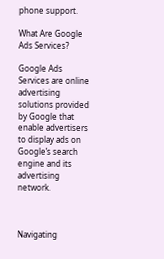phone support.

What Are Google Ads Services?

Google Ads Services are online advertising solutions provided by Google that enable advertisers to display ads on Google’s search engine and its advertising network.



Navigating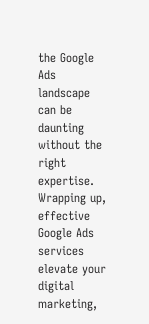the Google Ads landscape can be daunting without the right expertise. Wrapping up, effective Google Ads services elevate your digital marketing,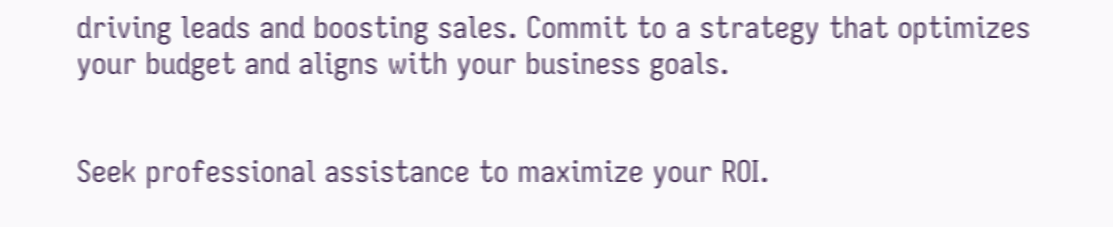driving leads and boosting sales. Commit to a strategy that optimizes your budget and aligns with your business goals.


Seek professional assistance to maximize your ROI.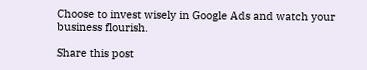Choose to invest wisely in Google Ads and watch your business flourish.

Share this post